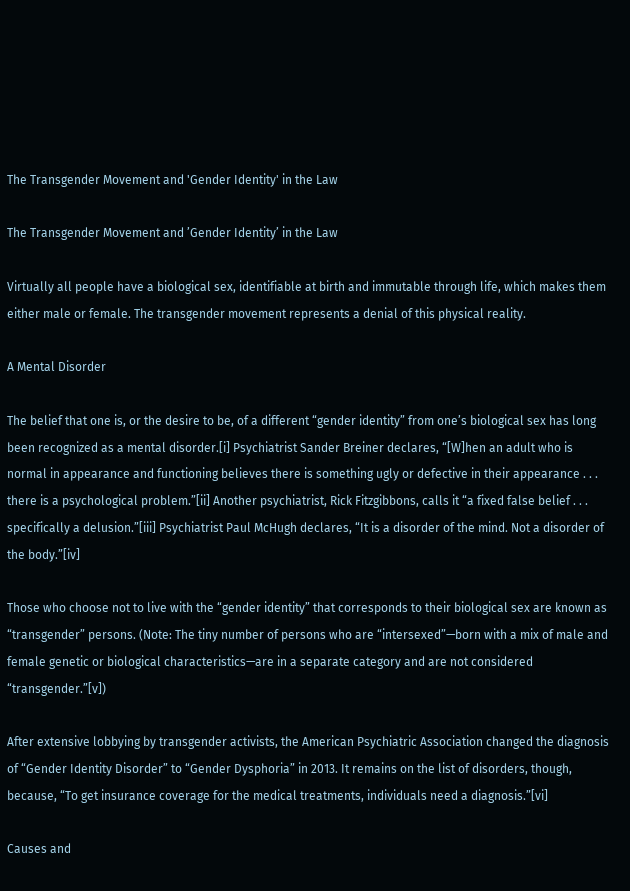The Transgender Movement and 'Gender Identity' in the Law

The Transgender Movement and ’Gender Identity’ in the Law

Virtually all people have a biological sex, identifiable at birth and immutable through life, which makes them either male or female. The transgender movement represents a denial of this physical reality.

A Mental Disorder

The belief that one is, or the desire to be, of a different “gender identity” from one’s biological sex has long been recognized as a mental disorder.[i] Psychiatrist Sander Breiner declares, “[W]hen an adult who is normal in appearance and functioning believes there is something ugly or defective in their appearance . . . there is a psychological problem.”[ii] Another psychiatrist, Rick Fitzgibbons, calls it “a fixed false belief . . . specifically a delusion.”[iii] Psychiatrist Paul McHugh declares, “It is a disorder of the mind. Not a disorder of the body.”[iv]

Those who choose not to live with the “gender identity” that corresponds to their biological sex are known as “transgender” persons. (Note: The tiny number of persons who are “intersexed”—born with a mix of male and female genetic or biological characteristics—are in a separate category and are not considered “transgender.”[v])

After extensive lobbying by transgender activists, the American Psychiatric Association changed the diagnosis of “Gender Identity Disorder” to “Gender Dysphoria” in 2013. It remains on the list of disorders, though, because, “To get insurance coverage for the medical treatments, individuals need a diagnosis.”[vi]

Causes and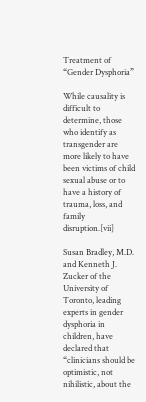Treatment of “Gender Dysphoria”

While causality is difficult to determine, those who identify as transgender are more likely to have been victims of child sexual abuse or to have a history of trauma, loss, and family disruption.[vii]

Susan Bradley, M.D. and Kenneth J. Zucker of the University of Toronto, leading experts in gender dysphoria in children, have declared that “clinicians should be optimistic, not nihilistic, about the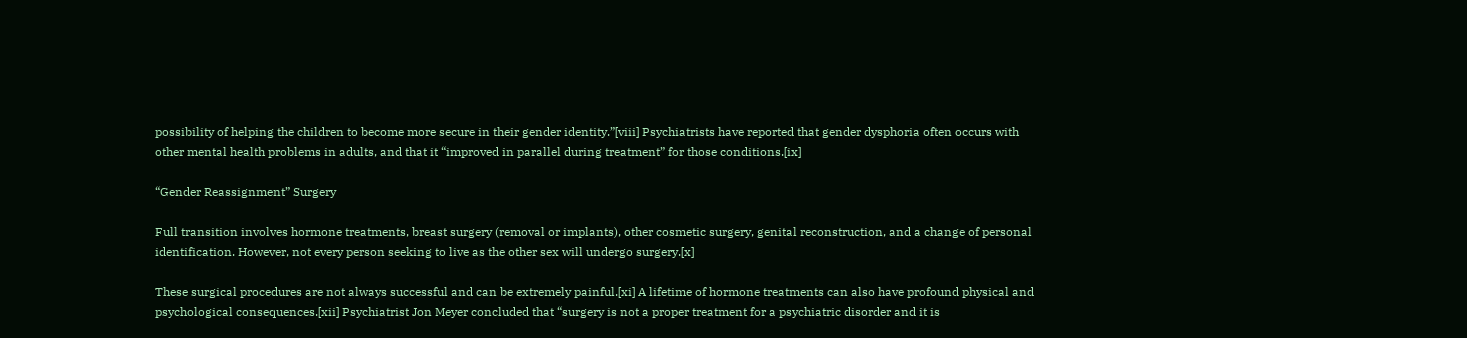possibility of helping the children to become more secure in their gender identity.”[viii] Psychiatrists have reported that gender dysphoria often occurs with other mental health problems in adults, and that it “improved in parallel during treatment” for those conditions.[ix]

“Gender Reassignment” Surgery

Full transition involves hormone treatments, breast surgery (removal or implants), other cosmetic surgery, genital reconstruction, and a change of personal identification. However, not every person seeking to live as the other sex will undergo surgery.[x]

These surgical procedures are not always successful and can be extremely painful.[xi] A lifetime of hormone treatments can also have profound physical and psychological consequences.[xii] Psychiatrist Jon Meyer concluded that “surgery is not a proper treatment for a psychiatric disorder and it is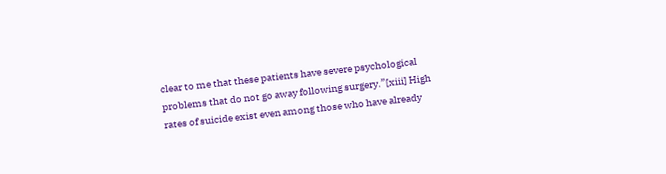clear to me that these patients have severe psychological problems that do not go away following surgery.”[xiii] High rates of suicide exist even among those who have already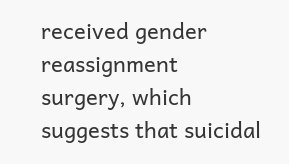received gender reassignment surgery, which suggests that suicidal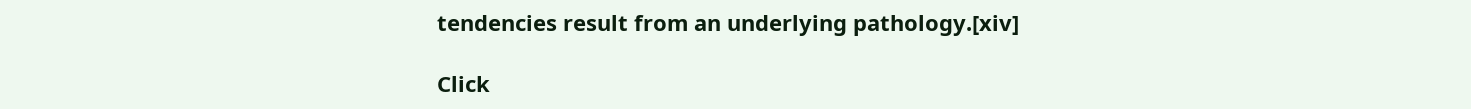tendencies result from an underlying pathology.[xiv]

Click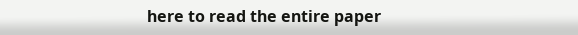here to read the entire paper